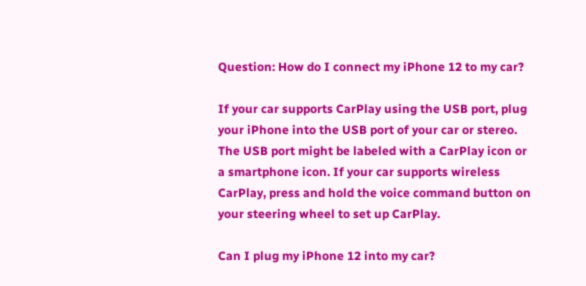Question: How do I connect my iPhone 12 to my car?

If your car supports CarPlay using the USB port, plug your iPhone into the USB port of your car or stereo. The USB port might be labeled with a CarPlay icon or a smartphone icon. If your car supports wireless CarPlay, press and hold the voice command button on your steering wheel to set up CarPlay.

Can I plug my iPhone 12 into my car?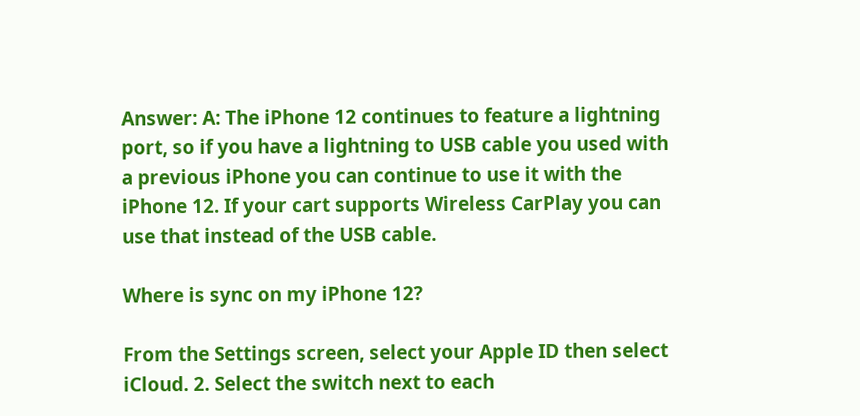Answer: A: The iPhone 12 continues to feature a lightning port, so if you have a lightning to USB cable you used with a previous iPhone you can continue to use it with the iPhone 12. If your cart supports Wireless CarPlay you can use that instead of the USB cable.

Where is sync on my iPhone 12?

From the Settings screen, select your Apple ID then select iCloud. 2. Select the switch next to each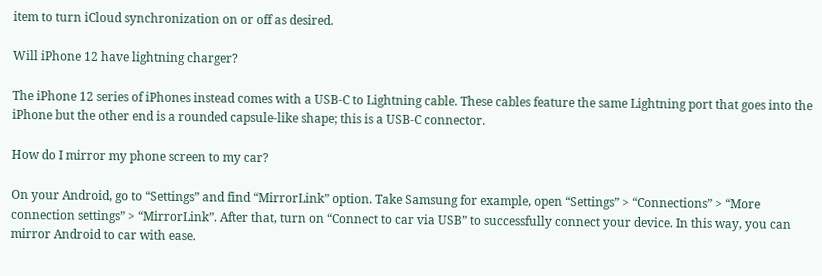item to turn iCloud synchronization on or off as desired.

Will iPhone 12 have lightning charger?

The iPhone 12 series of iPhones instead comes with a USB-C to Lightning cable. These cables feature the same Lightning port that goes into the iPhone but the other end is a rounded capsule-like shape; this is a USB-C connector.

How do I mirror my phone screen to my car?

On your Android, go to “Settings” and find “MirrorLink” option. Take Samsung for example, open “Settings” > “Connections” > “More connection settings” > “MirrorLink”. After that, turn on “Connect to car via USB” to successfully connect your device. In this way, you can mirror Android to car with ease.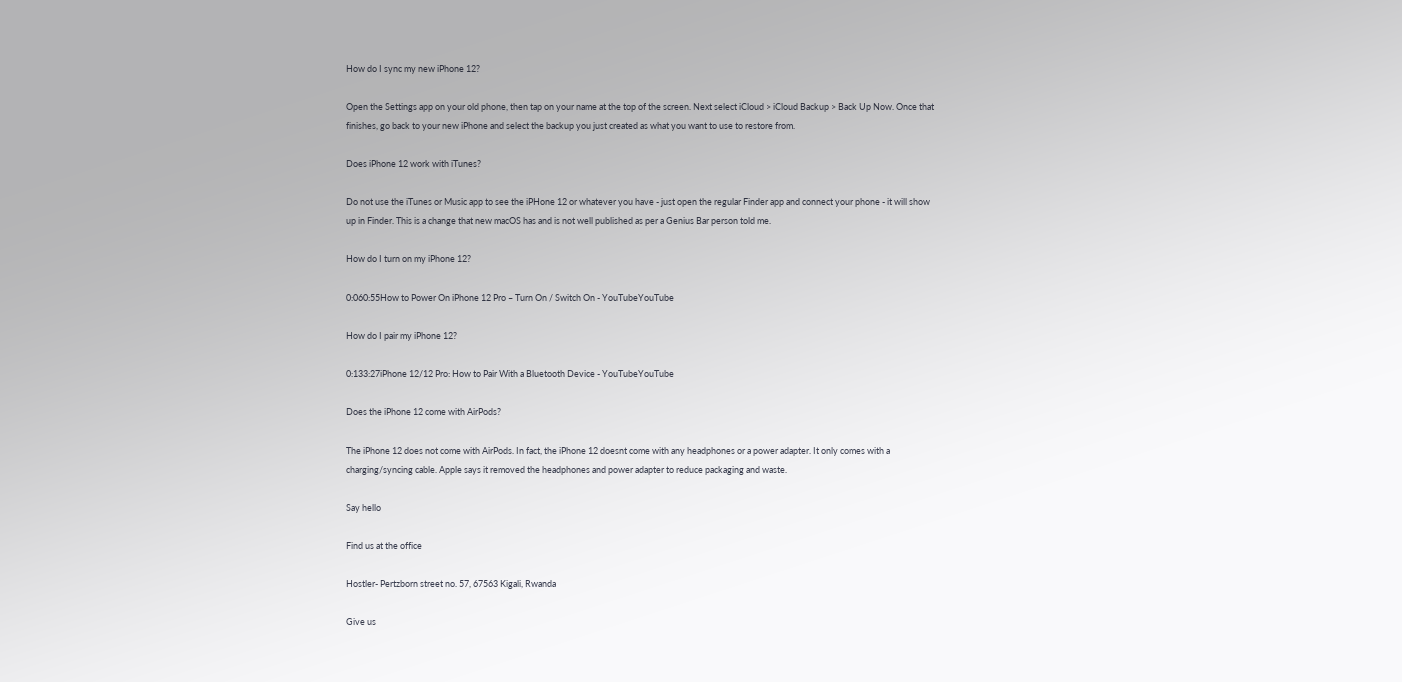How do I sync my new iPhone 12?

Open the Settings app on your old phone, then tap on your name at the top of the screen. Next select iCloud > iCloud Backup > Back Up Now. Once that finishes, go back to your new iPhone and select the backup you just created as what you want to use to restore from.

Does iPhone 12 work with iTunes?

Do not use the iTunes or Music app to see the iPHone 12 or whatever you have - just open the regular Finder app and connect your phone - it will show up in Finder. This is a change that new macOS has and is not well published as per a Genius Bar person told me.

How do I turn on my iPhone 12?

0:060:55How to Power On iPhone 12 Pro – Turn On / Switch On - YouTubeYouTube

How do I pair my iPhone 12?

0:133:27iPhone 12/12 Pro: How to Pair With a Bluetooth Device - YouTubeYouTube

Does the iPhone 12 come with AirPods?

The iPhone 12 does not come with AirPods. In fact, the iPhone 12 doesnt come with any headphones or a power adapter. It only comes with a charging/syncing cable. Apple says it removed the headphones and power adapter to reduce packaging and waste.

Say hello

Find us at the office

Hostler- Pertzborn street no. 57, 67563 Kigali, Rwanda

Give us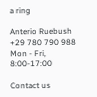a ring

Anterio Ruebush
+29 780 790 988
Mon - Fri, 8:00-17:00

Contact us